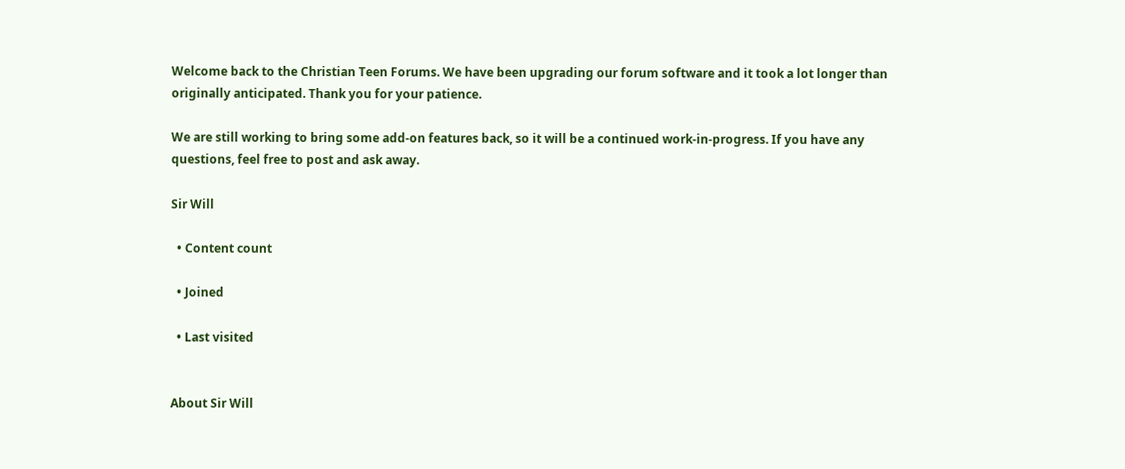Welcome back to the Christian Teen Forums. We have been upgrading our forum software and it took a lot longer than originally anticipated. Thank you for your patience.

We are still working to bring some add-on features back, so it will be a continued work-in-progress. If you have any questions, feel free to post and ask away.

Sir Will

  • Content count

  • Joined

  • Last visited


About Sir Will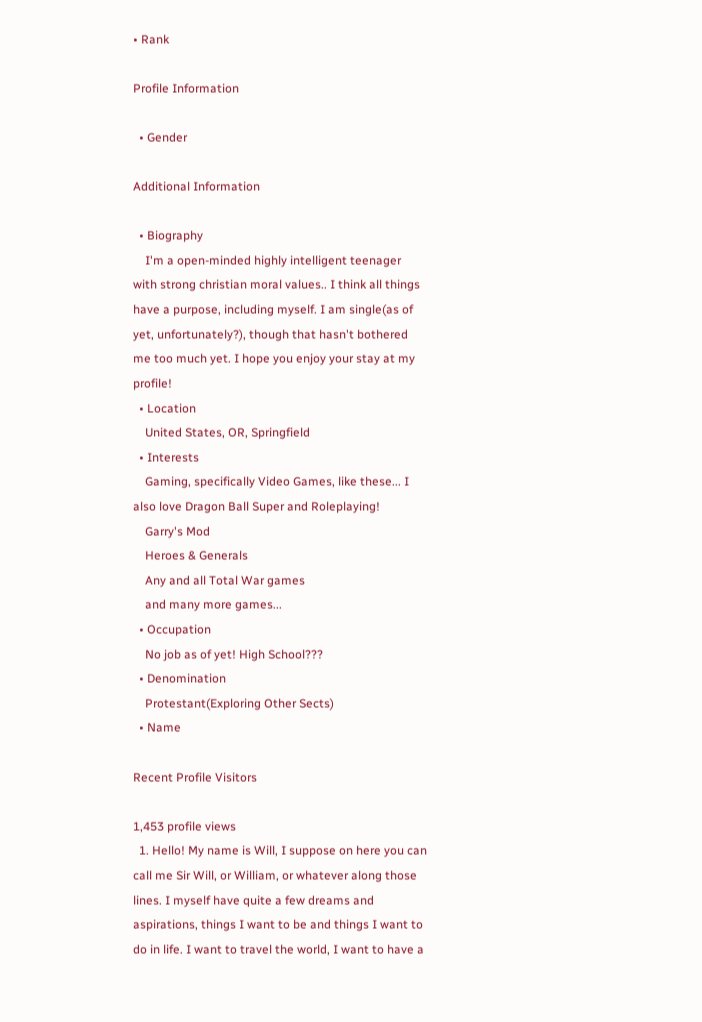• Rank

Profile Information

  • Gender

Additional Information

  • Biography
    I'm a open-minded highly intelligent teenager with strong christian moral values.. I think all things have a purpose, including myself. I am single(as of yet, unfortunately?), though that hasn't bothered me too much yet. I hope you enjoy your stay at my profile!
  • Location
    United States, OR, Springfield
  • Interests
    Gaming, specifically Video Games, like these... I also love Dragon Ball Super and Roleplaying!
    Garry's Mod
    Heroes & Generals
    Any and all Total War games
    and many more games...
  • Occupation
    No job as of yet! High School???
  • Denomination
    Protestant(Exploring Other Sects)
  • Name

Recent Profile Visitors

1,453 profile views
  1. Hello! My name is Will, I suppose on here you can call me Sir Will, or William, or whatever along those lines. I myself have quite a few dreams and aspirations, things I want to be and things I want to do in life. I want to travel the world, I want to have a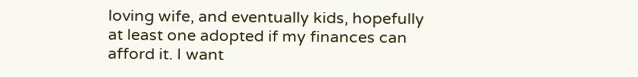loving wife, and eventually kids, hopefully at least one adopted if my finances can afford it. I want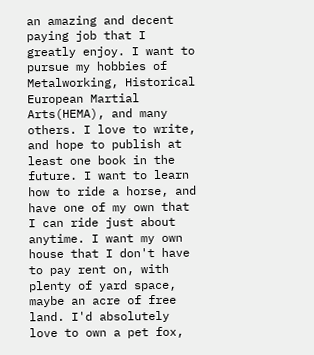an amazing and decent paying job that I greatly enjoy. I want to pursue my hobbies of Metalworking, Historical European Martial Arts(HEMA), and many others. I love to write, and hope to publish at least one book in the future. I want to learn how to ride a horse, and have one of my own that I can ride just about anytime. I want my own house that I don't have to pay rent on, with plenty of yard space, maybe an acre of free land. I'd absolutely love to own a pet fox,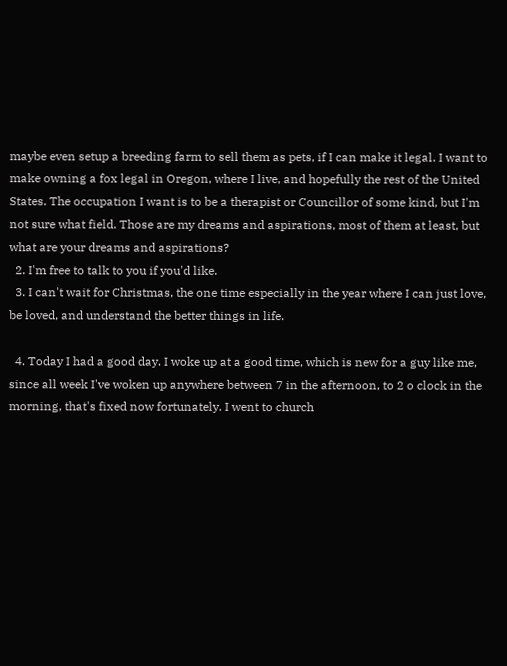maybe even setup a breeding farm to sell them as pets, if I can make it legal. I want to make owning a fox legal in Oregon, where I live, and hopefully the rest of the United States. The occupation I want is to be a therapist or Councillor of some kind, but I'm not sure what field. Those are my dreams and aspirations, most of them at least, but what are your dreams and aspirations?
  2. I'm free to talk to you if you'd like.
  3. I can't wait for Christmas, the one time especially in the year where I can just love, be loved, and understand the better things in life.

  4. Today I had a good day. I woke up at a good time, which is new for a guy like me, since all week I've woken up anywhere between 7 in the afternoon, to 2 o clock in the morning, that's fixed now fortunately. I went to church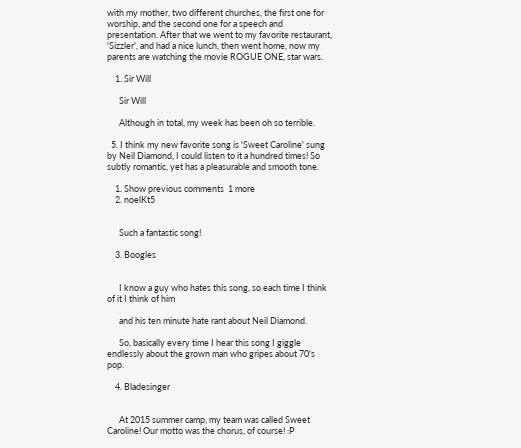with my mother, two different churches, the first one for worship, and the second one for a speech and presentation. After that we went to my favorite restaurant, 'Sizzler', and had a nice lunch, then went home, now my parents are watching the movie ROGUE ONE, star wars.

    1. Sir Will

      Sir Will

      Although in total, my week has been oh so terrible.

  5. I think my new favorite song is 'Sweet Caroline' sung by Neil Diamond, I could listen to it a hundred times! So subtly romantic, yet has a pleasurable and smooth tone.

    1. Show previous comments  1 more
    2. noelKt5


      Such a fantastic song!

    3. Boogles


      I know a guy who hates this song, so each time I think of it I think of him

      and his ten minute hate rant about Neil Diamond.

      So, basically every time I hear this song I giggle endlessly about the grown man who gripes about 70's pop.

    4. Bladesinger


      At 2015 summer camp, my team was called Sweet Caroline! Our motto was the chorus, of course! :P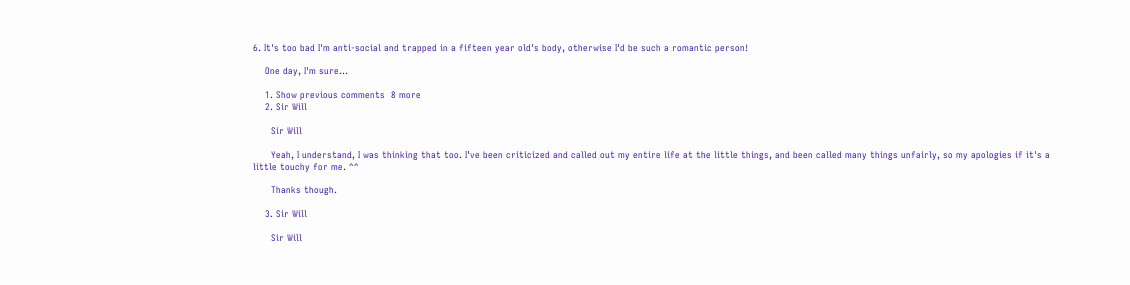6. It's too bad I'm anti-social and trapped in a fifteen year old's body, otherwise I'd be such a romantic person!

    One day, I'm sure...

    1. Show previous comments  8 more
    2. Sir Will

      Sir Will

      Yeah, I understand, I was thinking that too. I've been criticized and called out my entire life at the little things, and been called many things unfairly, so my apologies if it's a little touchy for me. ^^

      Thanks though.

    3. Sir Will

      Sir Will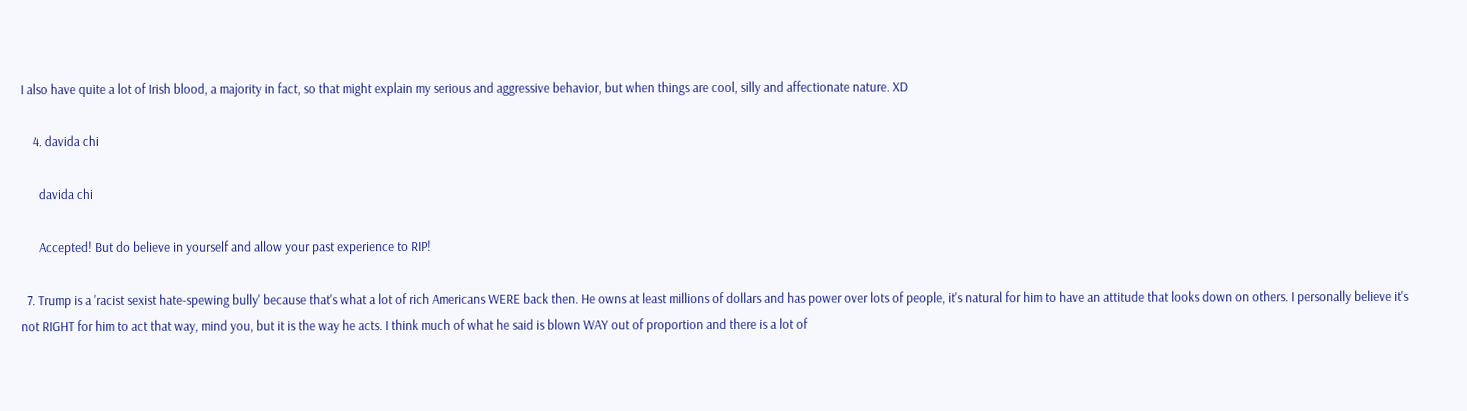I also have quite a lot of Irish blood, a majority in fact, so that might explain my serious and aggressive behavior, but when things are cool, silly and affectionate nature. XD

    4. davida chi

      davida chi

      Accepted! But do believe in yourself and allow your past experience to RIP!

  7. Trump is a 'racist sexist hate-spewing bully' because that's what a lot of rich Americans WERE back then. He owns at least millions of dollars and has power over lots of people, it's natural for him to have an attitude that looks down on others. I personally believe it's not RIGHT for him to act that way, mind you, but it is the way he acts. I think much of what he said is blown WAY out of proportion and there is a lot of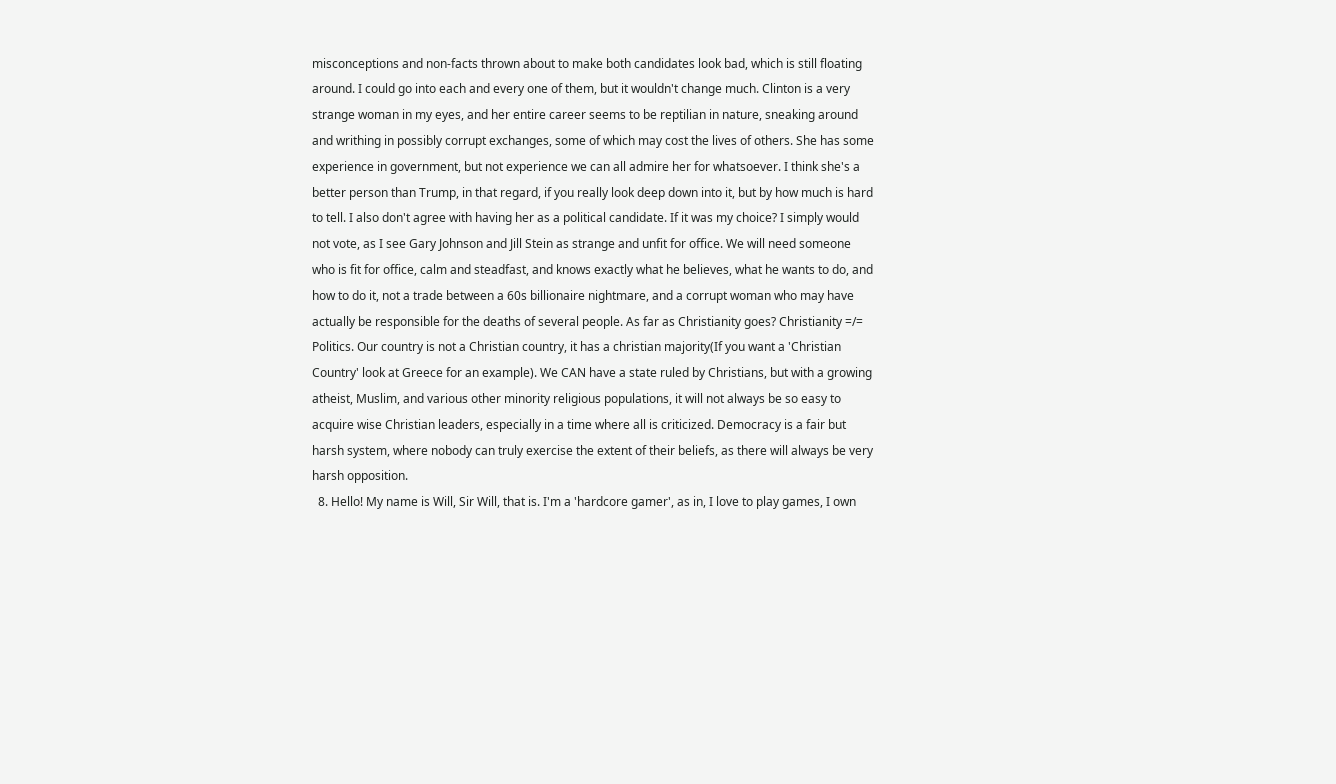misconceptions and non-facts thrown about to make both candidates look bad, which is still floating around. I could go into each and every one of them, but it wouldn't change much. Clinton is a very strange woman in my eyes, and her entire career seems to be reptilian in nature, sneaking around and writhing in possibly corrupt exchanges, some of which may cost the lives of others. She has some experience in government, but not experience we can all admire her for whatsoever. I think she's a better person than Trump, in that regard, if you really look deep down into it, but by how much is hard to tell. I also don't agree with having her as a political candidate. If it was my choice? I simply would not vote, as I see Gary Johnson and Jill Stein as strange and unfit for office. We will need someone who is fit for office, calm and steadfast, and knows exactly what he believes, what he wants to do, and how to do it, not a trade between a 60s billionaire nightmare, and a corrupt woman who may have actually be responsible for the deaths of several people. As far as Christianity goes? Christianity =/= Politics. Our country is not a Christian country, it has a christian majority(If you want a 'Christian Country' look at Greece for an example). We CAN have a state ruled by Christians, but with a growing atheist, Muslim, and various other minority religious populations, it will not always be so easy to acquire wise Christian leaders, especially in a time where all is criticized. Democracy is a fair but harsh system, where nobody can truly exercise the extent of their beliefs, as there will always be very harsh opposition.
  8. Hello! My name is Will, Sir Will, that is. I'm a 'hardcore gamer', as in, I love to play games, I own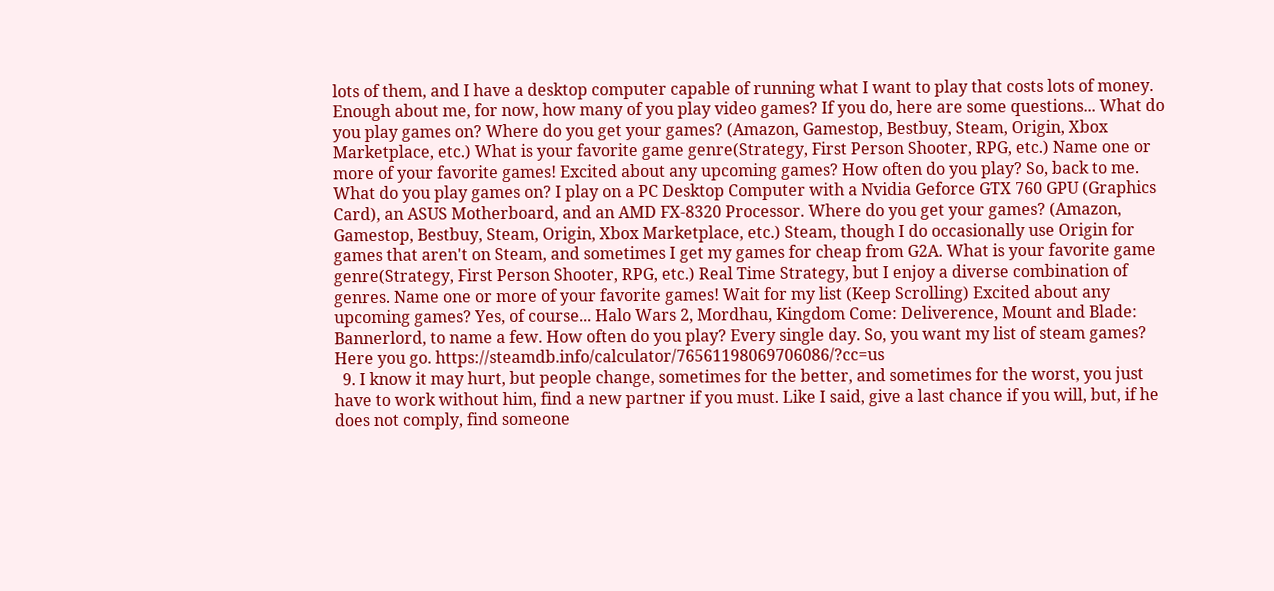lots of them, and I have a desktop computer capable of running what I want to play that costs lots of money. Enough about me, for now, how many of you play video games? If you do, here are some questions... What do you play games on? Where do you get your games? (Amazon, Gamestop, Bestbuy, Steam, Origin, Xbox Marketplace, etc.) What is your favorite game genre(Strategy, First Person Shooter, RPG, etc.) Name one or more of your favorite games! Excited about any upcoming games? How often do you play? So, back to me. What do you play games on? I play on a PC Desktop Computer with a Nvidia Geforce GTX 760 GPU (Graphics Card), an ASUS Motherboard, and an AMD FX-8320 Processor. Where do you get your games? (Amazon, Gamestop, Bestbuy, Steam, Origin, Xbox Marketplace, etc.) Steam, though I do occasionally use Origin for games that aren't on Steam, and sometimes I get my games for cheap from G2A. What is your favorite game genre(Strategy, First Person Shooter, RPG, etc.) Real Time Strategy, but I enjoy a diverse combination of genres. Name one or more of your favorite games! Wait for my list (Keep Scrolling) Excited about any upcoming games? Yes, of course... Halo Wars 2, Mordhau, Kingdom Come: Deliverence, Mount and Blade: Bannerlord, to name a few. How often do you play? Every single day. So, you want my list of steam games? Here you go. https://steamdb.info/calculator/76561198069706086/?cc=us
  9. I know it may hurt, but people change, sometimes for the better, and sometimes for the worst, you just have to work without him, find a new partner if you must. Like I said, give a last chance if you will, but, if he does not comply, find someone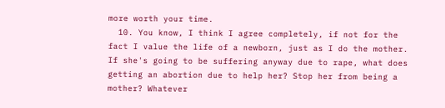more worth your time.
  10. You know, I think I agree completely, if not for the fact I value the life of a newborn, just as I do the mother. If she's going to be suffering anyway due to rape, what does getting an abortion due to help her? Stop her from being a mother? Whatever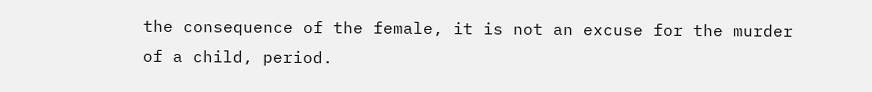the consequence of the female, it is not an excuse for the murder of a child, period.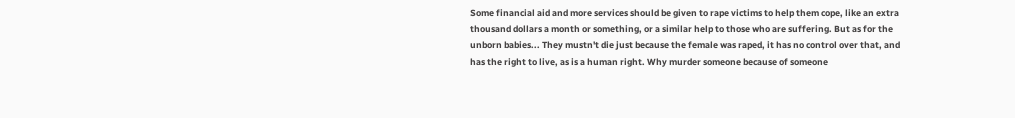Some financial aid and more services should be given to rape victims to help them cope, like an extra thousand dollars a month or something, or a similar help to those who are suffering. But as for the unborn babies... They mustn't die just because the female was raped, it has no control over that, and has the right to live, as is a human right. Why murder someone because of someone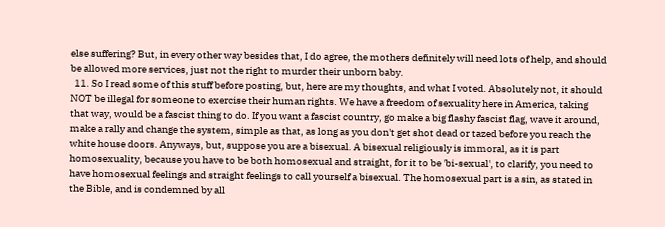else suffering? But, in every other way besides that, I do agree, the mothers definitely will need lots of help, and should be allowed more services, just not the right to murder their unborn baby.
  11. So I read some of this stuff before posting, but, here are my thoughts, and what I voted. Absolutely not, it should NOT be illegal for someone to exercise their human rights. We have a freedom of sexuality here in America, taking that way, would be a fascist thing to do. If you want a fascist country, go make a big flashy fascist flag, wave it around, make a rally and change the system, simple as that, as long as you don't get shot dead or tazed before you reach the white house doors. Anyways, but, suppose you are a bisexual. A bisexual religiously is immoral, as it is part homosexuality, because you have to be both homosexual and straight, for it to be 'bi-sexual', to clarify, you need to have homosexual feelings and straight feelings to call yourself a bisexual. The homosexual part is a sin, as stated in the Bible, and is condemned by all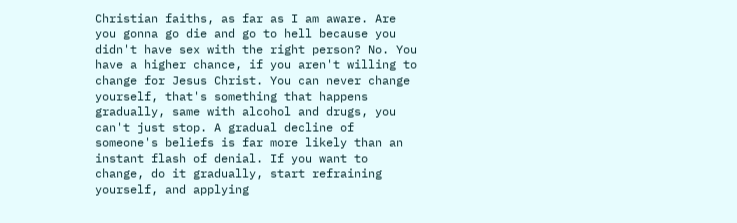Christian faiths, as far as I am aware. Are you gonna go die and go to hell because you didn't have sex with the right person? No. You have a higher chance, if you aren't willing to change for Jesus Christ. You can never change yourself, that's something that happens gradually, same with alcohol and drugs, you can't just stop. A gradual decline of someone's beliefs is far more likely than an instant flash of denial. If you want to change, do it gradually, start refraining yourself, and applying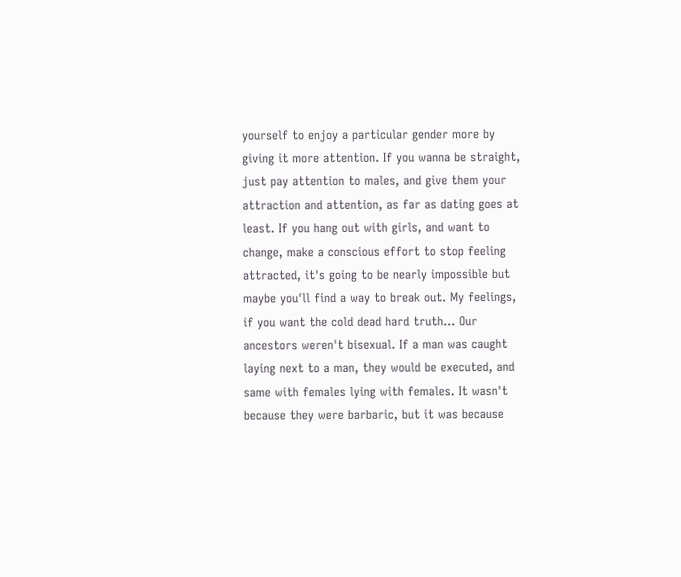yourself to enjoy a particular gender more by giving it more attention. If you wanna be straight, just pay attention to males, and give them your attraction and attention, as far as dating goes at least. If you hang out with girls, and want to change, make a conscious effort to stop feeling attracted, it's going to be nearly impossible but maybe you'll find a way to break out. My feelings, if you want the cold dead hard truth... Our ancestors weren't bisexual. If a man was caught laying next to a man, they would be executed, and same with females lying with females. It wasn't because they were barbaric, but it was because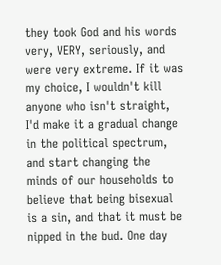they took God and his words very, VERY, seriously, and were very extreme. If it was my choice, I wouldn't kill anyone who isn't straight, I'd make it a gradual change in the political spectrum, and start changing the minds of our households to believe that being bisexual is a sin, and that it must be nipped in the bud. One day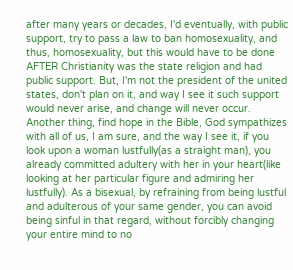after many years or decades, I'd eventually, with public support, try to pass a law to ban homosexuality, and thus, homosexuality, but this would have to be done AFTER Christianity was the state religion and had public support. But, I'm not the president of the united states, don't plan on it, and way I see it such support would never arise, and change will never occur. Another thing, find hope in the Bible, God sympathizes with all of us, I am sure, and the way I see it, if you look upon a woman lustfully(as a straight man), you already committed adultery with her in your heart(like looking at her particular figure and admiring her lustfully). As a bisexual, by refraining from being lustful and adulterous of your same gender, you can avoid being sinful in that regard, without forcibly changing your entire mind to no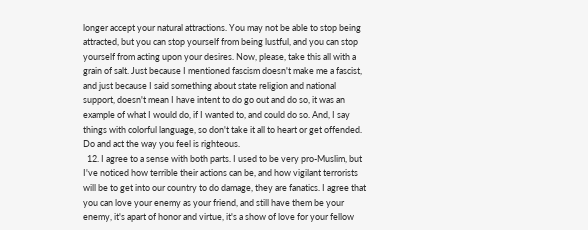longer accept your natural attractions. You may not be able to stop being attracted, but you can stop yourself from being lustful, and you can stop yourself from acting upon your desires. Now, please, take this all with a grain of salt. Just because I mentioned fascism doesn't make me a fascist, and just because I said something about state religion and national support, doesn't mean I have intent to do go out and do so, it was an example of what I would do, if I wanted to, and could do so. And, I say things with colorful language, so don't take it all to heart or get offended. Do and act the way you feel is righteous.
  12. I agree to a sense with both parts. I used to be very pro-Muslim, but I've noticed how terrible their actions can be, and how vigilant terrorists will be to get into our country to do damage, they are fanatics. I agree that you can love your enemy as your friend, and still have them be your enemy, it's apart of honor and virtue, it's a show of love for your fellow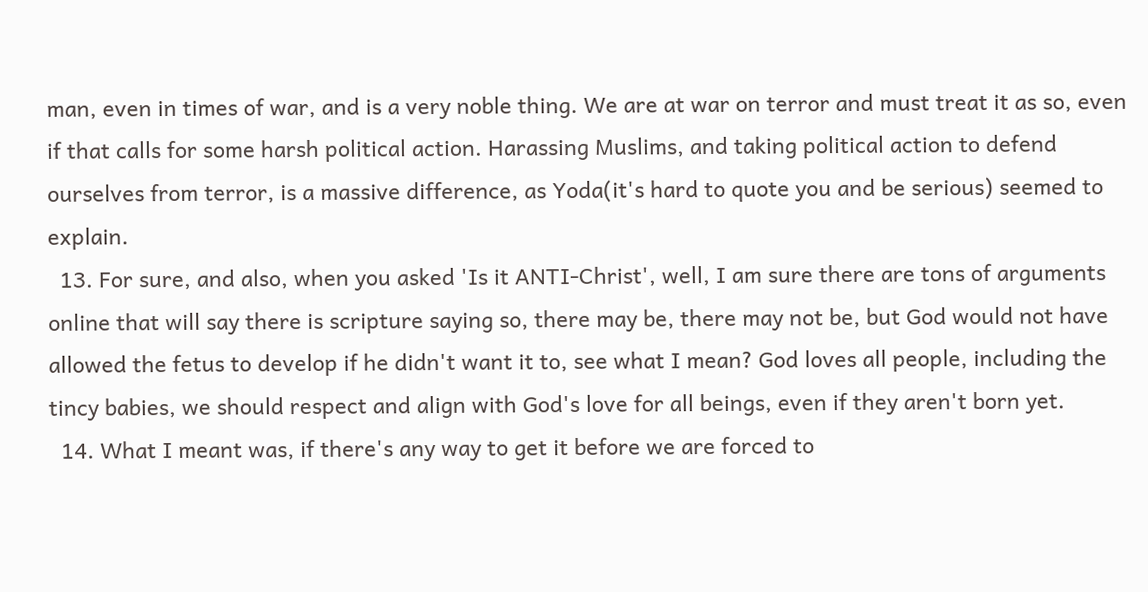man, even in times of war, and is a very noble thing. We are at war on terror and must treat it as so, even if that calls for some harsh political action. Harassing Muslims, and taking political action to defend ourselves from terror, is a massive difference, as Yoda(it's hard to quote you and be serious) seemed to explain.
  13. For sure, and also, when you asked 'Is it ANTI-Christ', well, I am sure there are tons of arguments online that will say there is scripture saying so, there may be, there may not be, but God would not have allowed the fetus to develop if he didn't want it to, see what I mean? God loves all people, including the tincy babies, we should respect and align with God's love for all beings, even if they aren't born yet.
  14. What I meant was, if there's any way to get it before we are forced to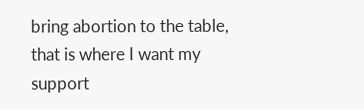bring abortion to the table, that is where I want my support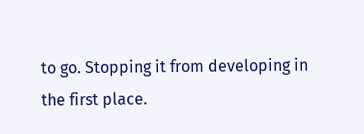to go. Stopping it from developing in the first place.